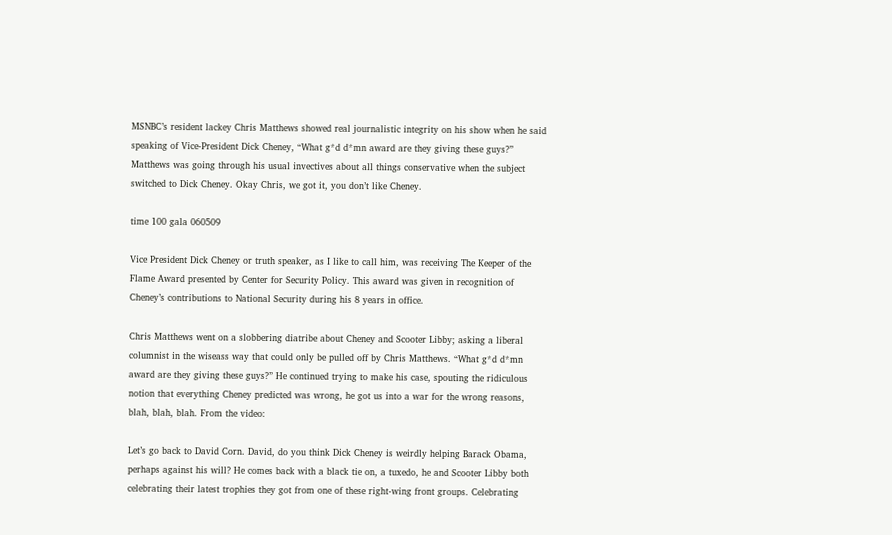MSNBC’s resident lackey Chris Matthews showed real journalistic integrity on his show when he said speaking of Vice-President Dick Cheney, “What g*d d*mn award are they giving these guys?” Matthews was going through his usual invectives about all things conservative when the subject switched to Dick Cheney. Okay Chris, we got it, you don’t like Cheney.

time 100 gala 060509

Vice President Dick Cheney or truth speaker, as I like to call him, was receiving The Keeper of the Flame Award presented by Center for Security Policy. This award was given in recognition of Cheney’s contributions to National Security during his 8 years in office.

Chris Matthews went on a slobbering diatribe about Cheney and Scooter Libby; asking a liberal columnist in the wiseass way that could only be pulled off by Chris Matthews. “What g*d d*mn award are they giving these guys?” He continued trying to make his case, spouting the ridiculous notion that everything Cheney predicted was wrong, he got us into a war for the wrong reasons, blah, blah, blah. From the video:

Let’s go back to David Corn. David, do you think Dick Cheney is weirdly helping Barack Obama, perhaps against his will? He comes back with a black tie on, a tuxedo, he and Scooter Libby both celebrating their latest trophies they got from one of these right-wing front groups. Celebrating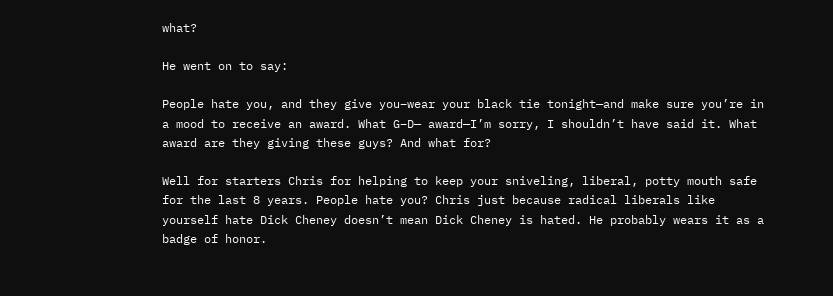what?

He went on to say:

People hate you, and they give you–wear your black tie tonight—and make sure you’re in a mood to receive an award. What G–D— award—I’m sorry, I shouldn’t have said it. What award are they giving these guys? And what for?

Well for starters Chris for helping to keep your sniveling, liberal, potty mouth safe for the last 8 years. People hate you? Chris just because radical liberals like yourself hate Dick Cheney doesn’t mean Dick Cheney is hated. He probably wears it as a badge of honor.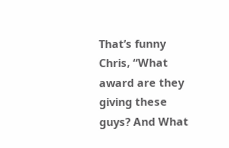That’s funny Chris, “What award are they giving these guys? And What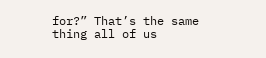for?” That’s the same thing all of us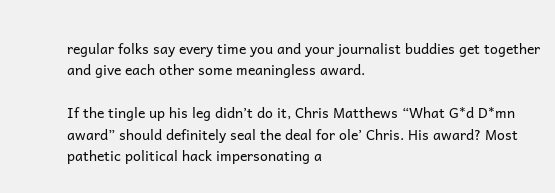regular folks say every time you and your journalist buddies get together and give each other some meaningless award.

If the tingle up his leg didn’t do it, Chris Matthews “What G*d D*mn award” should definitely seal the deal for ole’ Chris. His award? Most pathetic political hack impersonating a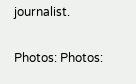journalist.

Photos: Photos: